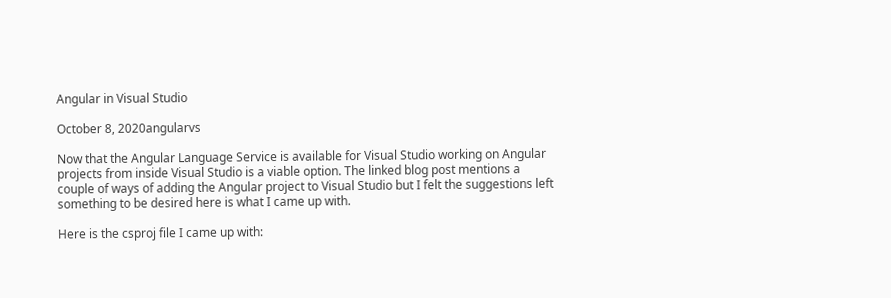Angular in Visual Studio

October 8, 2020angularvs

Now that the Angular Language Service is available for Visual Studio working on Angular projects from inside Visual Studio is a viable option. The linked blog post mentions a couple of ways of adding the Angular project to Visual Studio but I felt the suggestions left something to be desired here is what I came up with.

Here is the csproj file I came up with: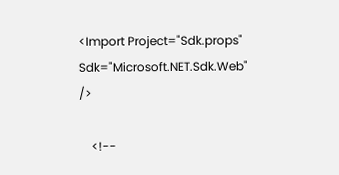<Import Project="Sdk.props" Sdk="Microsoft.NET.Sdk.Web" />

    <!--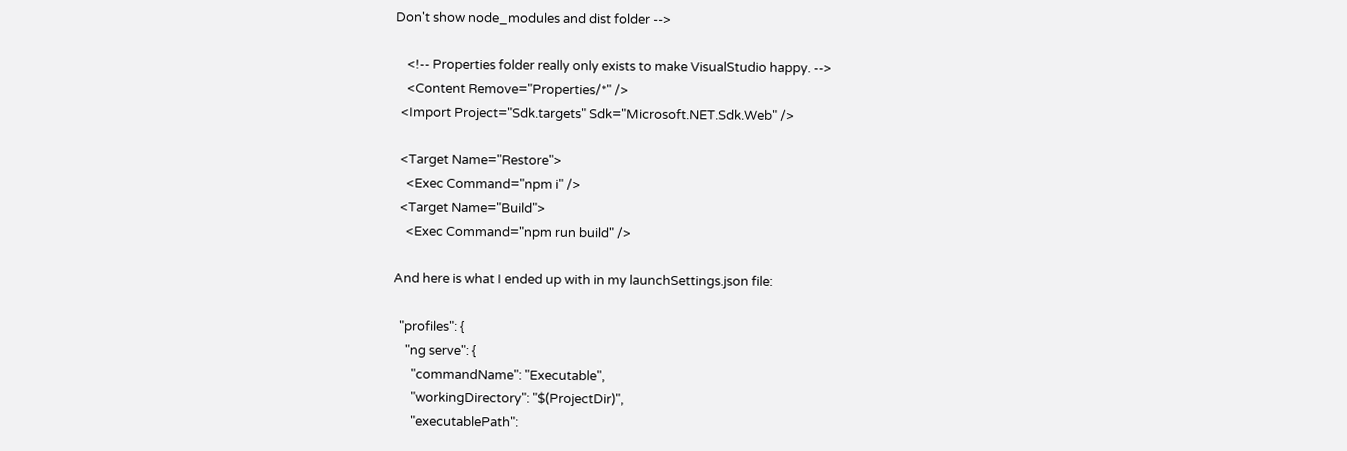Don't show node_modules and dist folder -->

    <!-- Properties folder really only exists to make VisualStudio happy. -->
    <Content Remove="Properties/*" />
  <Import Project="Sdk.targets" Sdk="Microsoft.NET.Sdk.Web" />

  <Target Name="Restore">
    <Exec Command="npm i" />
  <Target Name="Build">
    <Exec Command="npm run build" />

And here is what I ended up with in my launchSettings.json file:

  "profiles": {
    "ng serve": {
      "commandName": "Executable",
      "workingDirectory": "$(ProjectDir)",
      "executablePath":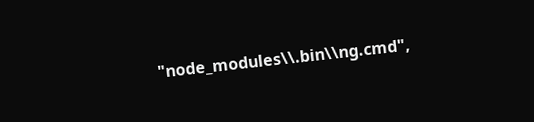"node_modules\\.bin\\ng.cmd",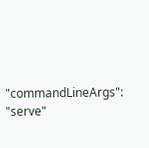"commandLineArgs": "serve"